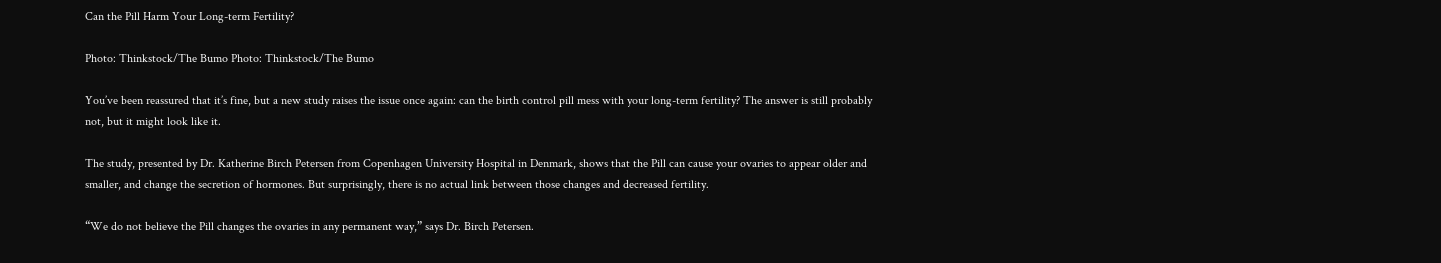Can the Pill Harm Your Long-term Fertility?

Photo: Thinkstock/The Bumo Photo: Thinkstock/The Bumo

You’ve been reassured that it’s fine, but a new study raises the issue once again: can the birth control pill mess with your long-term fertility? The answer is still probably not, but it might look like it.

The study, presented by Dr. Katherine Birch Petersen from Copenhagen University Hospital in Denmark, shows that the Pill can cause your ovaries to appear older and smaller, and change the secretion of hormones. But surprisingly, there is no actual link between those changes and decreased fertility.

“We do not believe the Pill changes the ovaries in any permanent way,” says Dr. Birch Petersen.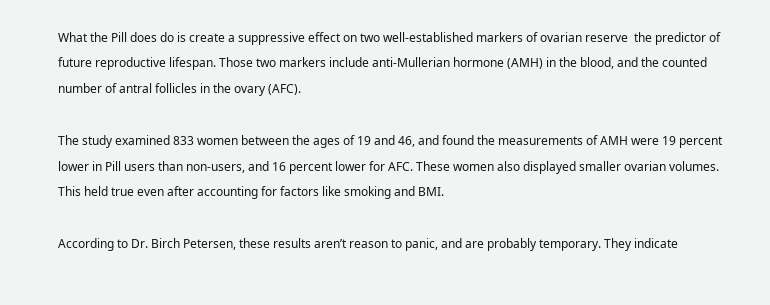What the Pill does do is create a suppressive effect on two well-established markers of ovarian reserve  the predictor of future reproductive lifespan. Those two markers include anti-Mullerian hormone (AMH) in the blood, and the counted number of antral follicles in the ovary (AFC).

The study examined 833 women between the ages of 19 and 46, and found the measurements of AMH were 19 percent lower in Pill users than non-users, and 16 percent lower for AFC. These women also displayed smaller ovarian volumes. This held true even after accounting for factors like smoking and BMI.

According to Dr. Birch Petersen, these results aren’t reason to panic, and are probably temporary. They indicate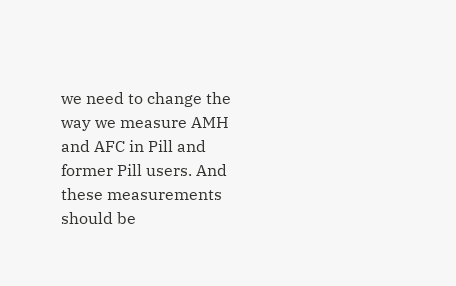we need to change the way we measure AMH and AFC in Pill and former Pill users. And these measurements should be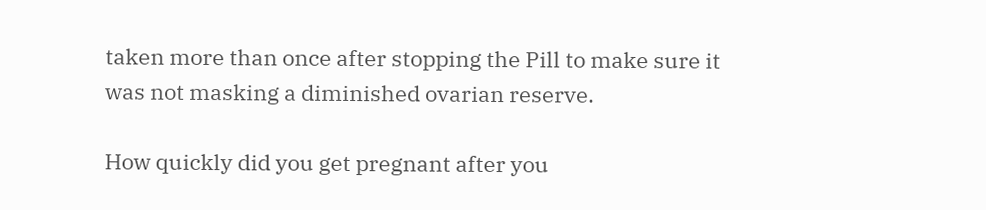taken more than once after stopping the Pill to make sure it was not masking a diminished ovarian reserve.

How quickly did you get pregnant after you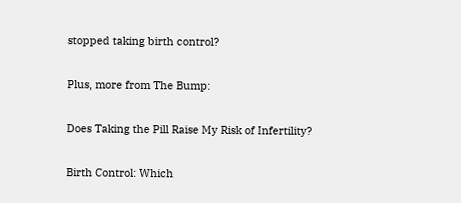stopped taking birth control?

Plus, more from The Bump:

Does Taking the Pill Raise My Risk of Infertility?

Birth Control: Which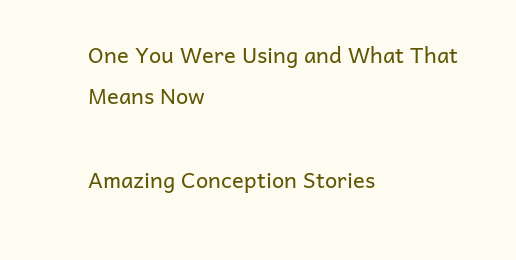One You Were Using and What That Means Now

Amazing Conception Stories